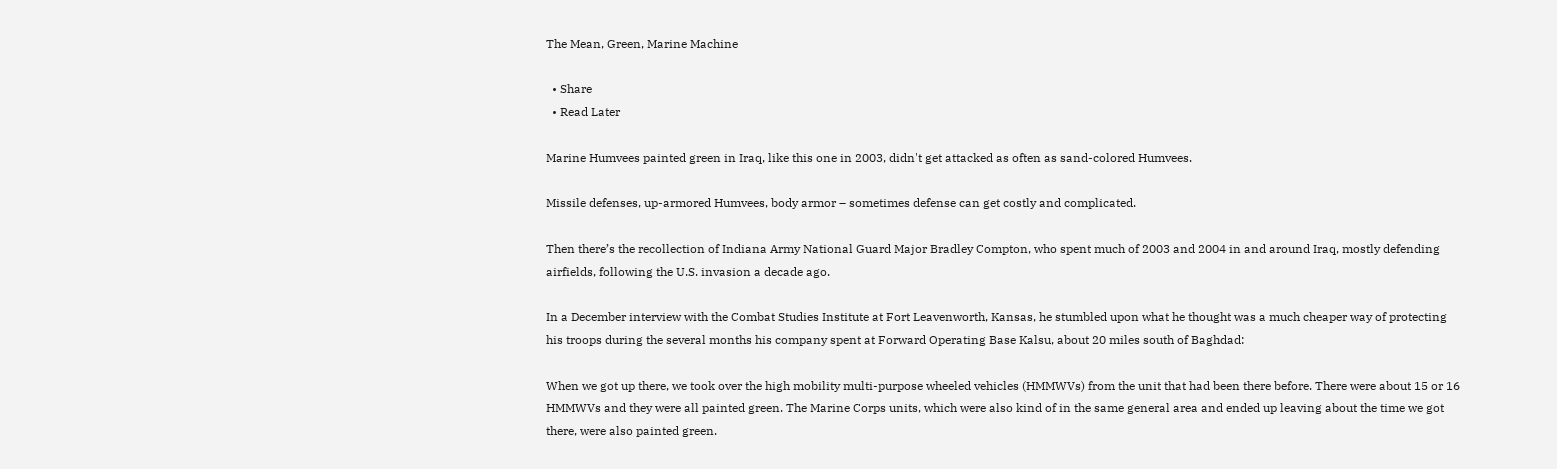The Mean, Green, Marine Machine

  • Share
  • Read Later

Marine Humvees painted green in Iraq, like this one in 2003, didn't get attacked as often as sand-colored Humvees.

Missile defenses, up-armored Humvees, body armor – sometimes defense can get costly and complicated.

Then there’s the recollection of Indiana Army National Guard Major Bradley Compton, who spent much of 2003 and 2004 in and around Iraq, mostly defending airfields, following the U.S. invasion a decade ago.

In a December interview with the Combat Studies Institute at Fort Leavenworth, Kansas, he stumbled upon what he thought was a much cheaper way of protecting his troops during the several months his company spent at Forward Operating Base Kalsu, about 20 miles south of Baghdad:

When we got up there, we took over the high mobility multi-purpose wheeled vehicles (HMMWVs) from the unit that had been there before. There were about 15 or 16 HMMWVs and they were all painted green. The Marine Corps units, which were also kind of in the same general area and ended up leaving about the time we got there, were also painted green.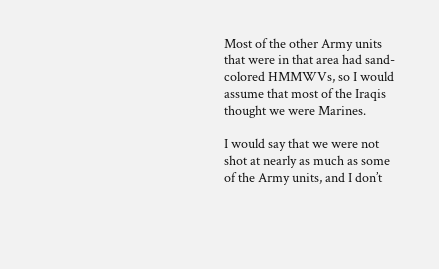Most of the other Army units that were in that area had sand-colored HMMWVs, so I would assume that most of the Iraqis thought we were Marines.

I would say that we were not shot at nearly as much as some of the Army units, and I don’t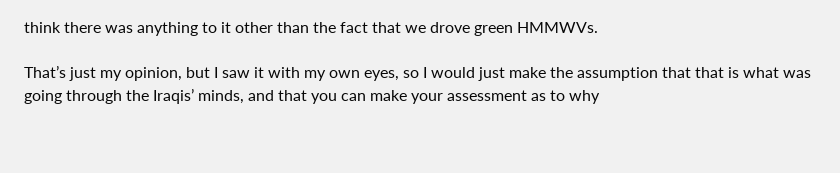think there was anything to it other than the fact that we drove green HMMWVs.

That’s just my opinion, but I saw it with my own eyes, so I would just make the assumption that that is what was going through the Iraqis’ minds, and that you can make your assessment as to why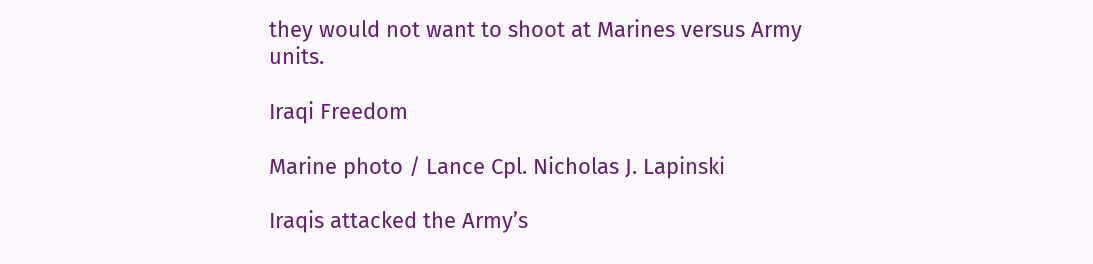they would not want to shoot at Marines versus Army units.

Iraqi Freedom

Marine photo / Lance Cpl. Nicholas J. Lapinski

Iraqis attacked the Army’s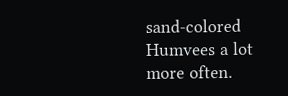sand-colored Humvees a lot more often.